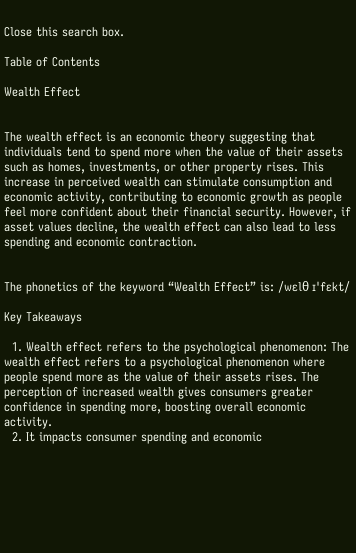Close this search box.

Table of Contents

Wealth Effect


The wealth effect is an economic theory suggesting that individuals tend to spend more when the value of their assets such as homes, investments, or other property rises. This increase in perceived wealth can stimulate consumption and economic activity, contributing to economic growth as people feel more confident about their financial security. However, if asset values decline, the wealth effect can also lead to less spending and economic contraction.


The phonetics of the keyword “Wealth Effect” is: /wɛlθ ɪˈfɛkt/

Key Takeaways

  1. Wealth effect refers to the psychological phenomenon: The wealth effect refers to a psychological phenomenon where people spend more as the value of their assets rises. The perception of increased wealth gives consumers greater confidence in spending more, boosting overall economic activity.
  2. It impacts consumer spending and economic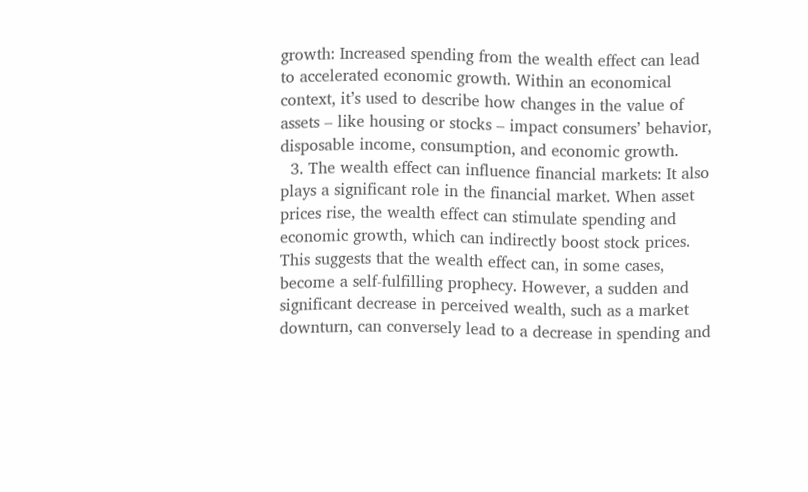growth: Increased spending from the wealth effect can lead to accelerated economic growth. Within an economical context, it’s used to describe how changes in the value of assets – like housing or stocks – impact consumers’ behavior, disposable income, consumption, and economic growth.
  3. The wealth effect can influence financial markets: It also plays a significant role in the financial market. When asset prices rise, the wealth effect can stimulate spending and economic growth, which can indirectly boost stock prices. This suggests that the wealth effect can, in some cases, become a self-fulfilling prophecy. However, a sudden and significant decrease in perceived wealth, such as a market downturn, can conversely lead to a decrease in spending and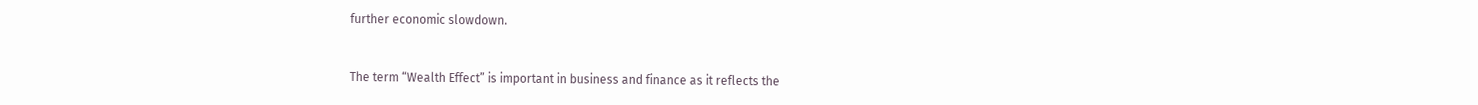further economic slowdown.


The term “Wealth Effect” is important in business and finance as it reflects the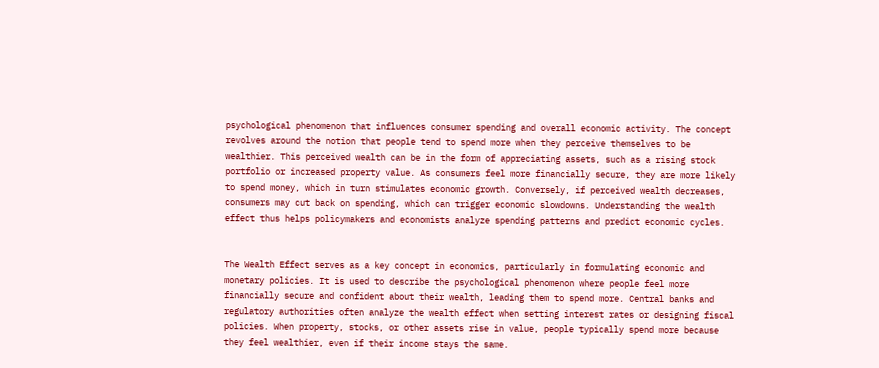psychological phenomenon that influences consumer spending and overall economic activity. The concept revolves around the notion that people tend to spend more when they perceive themselves to be wealthier. This perceived wealth can be in the form of appreciating assets, such as a rising stock portfolio or increased property value. As consumers feel more financially secure, they are more likely to spend money, which in turn stimulates economic growth. Conversely, if perceived wealth decreases, consumers may cut back on spending, which can trigger economic slowdowns. Understanding the wealth effect thus helps policymakers and economists analyze spending patterns and predict economic cycles.


The Wealth Effect serves as a key concept in economics, particularly in formulating economic and monetary policies. It is used to describe the psychological phenomenon where people feel more financially secure and confident about their wealth, leading them to spend more. Central banks and regulatory authorities often analyze the wealth effect when setting interest rates or designing fiscal policies. When property, stocks, or other assets rise in value, people typically spend more because they feel wealthier, even if their income stays the same.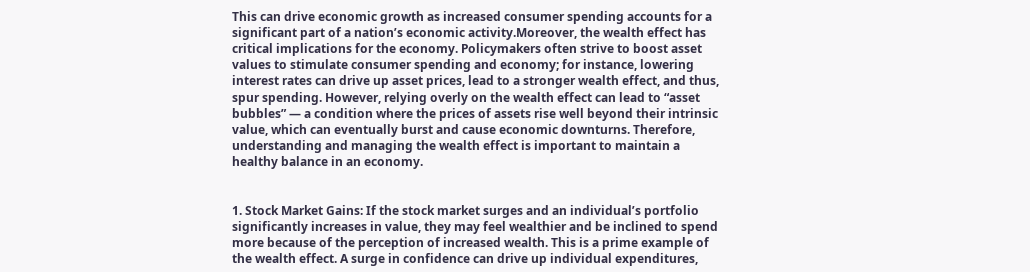This can drive economic growth as increased consumer spending accounts for a significant part of a nation’s economic activity.Moreover, the wealth effect has critical implications for the economy. Policymakers often strive to boost asset values to stimulate consumer spending and economy; for instance, lowering interest rates can drive up asset prices, lead to a stronger wealth effect, and thus, spur spending. However, relying overly on the wealth effect can lead to “asset bubbles” — a condition where the prices of assets rise well beyond their intrinsic value, which can eventually burst and cause economic downturns. Therefore, understanding and managing the wealth effect is important to maintain a healthy balance in an economy.


1. Stock Market Gains: If the stock market surges and an individual’s portfolio significantly increases in value, they may feel wealthier and be inclined to spend more because of the perception of increased wealth. This is a prime example of the wealth effect. A surge in confidence can drive up individual expenditures,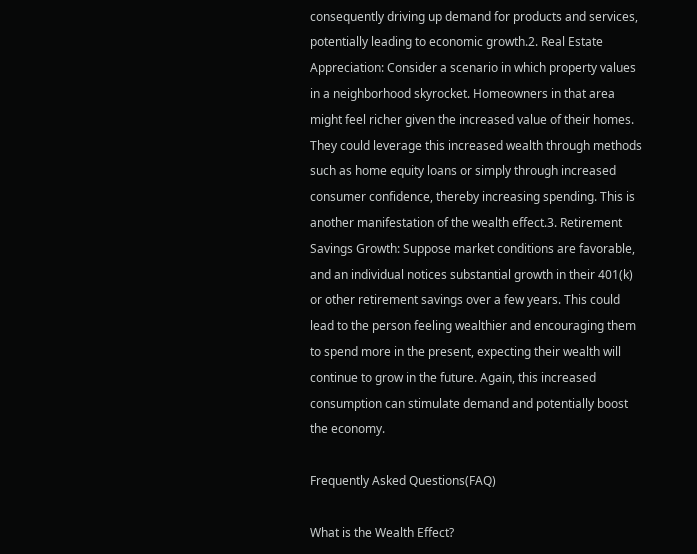consequently driving up demand for products and services, potentially leading to economic growth.2. Real Estate Appreciation: Consider a scenario in which property values in a neighborhood skyrocket. Homeowners in that area might feel richer given the increased value of their homes. They could leverage this increased wealth through methods such as home equity loans or simply through increased consumer confidence, thereby increasing spending. This is another manifestation of the wealth effect.3. Retirement Savings Growth: Suppose market conditions are favorable, and an individual notices substantial growth in their 401(k) or other retirement savings over a few years. This could lead to the person feeling wealthier and encouraging them to spend more in the present, expecting their wealth will continue to grow in the future. Again, this increased consumption can stimulate demand and potentially boost the economy.

Frequently Asked Questions(FAQ)

What is the Wealth Effect?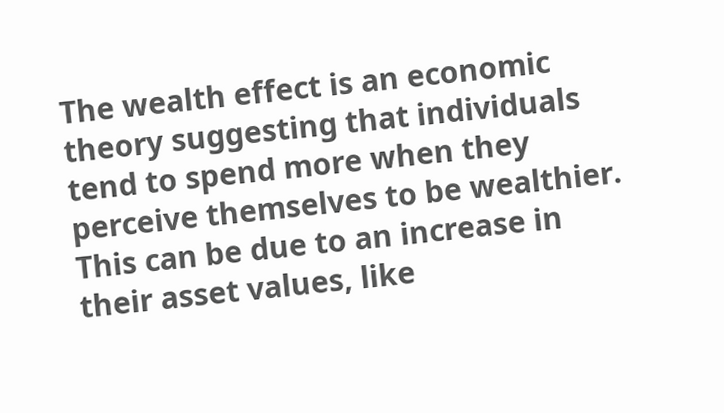The wealth effect is an economic theory suggesting that individuals tend to spend more when they perceive themselves to be wealthier. This can be due to an increase in their asset values, like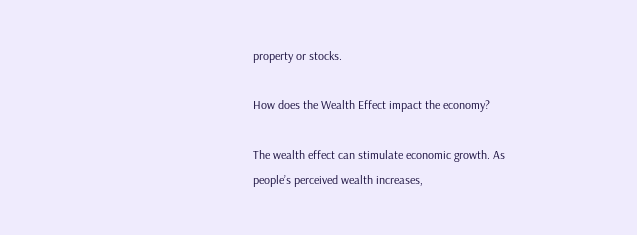property or stocks.

How does the Wealth Effect impact the economy?

The wealth effect can stimulate economic growth. As people’s perceived wealth increases,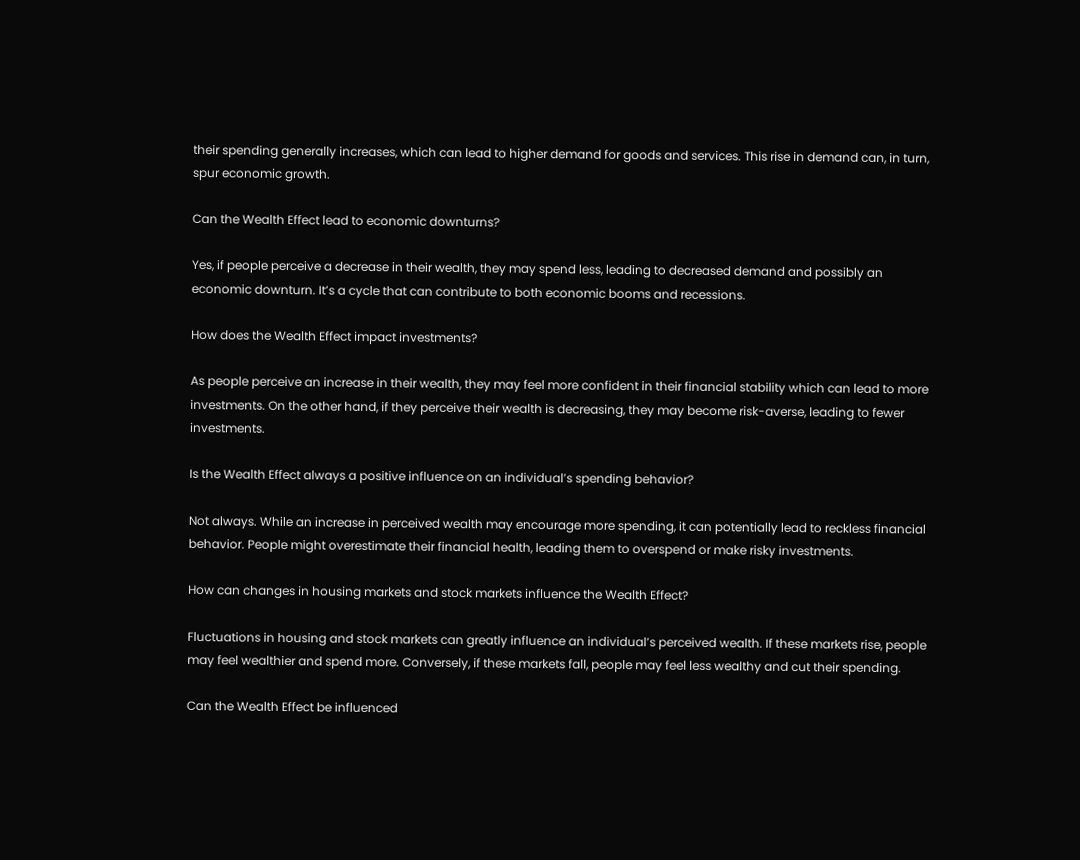their spending generally increases, which can lead to higher demand for goods and services. This rise in demand can, in turn, spur economic growth.

Can the Wealth Effect lead to economic downturns?

Yes, if people perceive a decrease in their wealth, they may spend less, leading to decreased demand and possibly an economic downturn. It’s a cycle that can contribute to both economic booms and recessions.

How does the Wealth Effect impact investments?

As people perceive an increase in their wealth, they may feel more confident in their financial stability which can lead to more investments. On the other hand, if they perceive their wealth is decreasing, they may become risk-averse, leading to fewer investments.

Is the Wealth Effect always a positive influence on an individual’s spending behavior?

Not always. While an increase in perceived wealth may encourage more spending, it can potentially lead to reckless financial behavior. People might overestimate their financial health, leading them to overspend or make risky investments.

How can changes in housing markets and stock markets influence the Wealth Effect?

Fluctuations in housing and stock markets can greatly influence an individual’s perceived wealth. If these markets rise, people may feel wealthier and spend more. Conversely, if these markets fall, people may feel less wealthy and cut their spending.

Can the Wealth Effect be influenced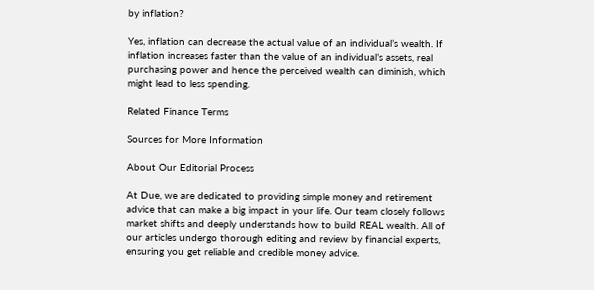by inflation?

Yes, inflation can decrease the actual value of an individual’s wealth. If inflation increases faster than the value of an individual’s assets, real purchasing power and hence the perceived wealth can diminish, which might lead to less spending.

Related Finance Terms

Sources for More Information

About Our Editorial Process

At Due, we are dedicated to providing simple money and retirement advice that can make a big impact in your life. Our team closely follows market shifts and deeply understands how to build REAL wealth. All of our articles undergo thorough editing and review by financial experts, ensuring you get reliable and credible money advice.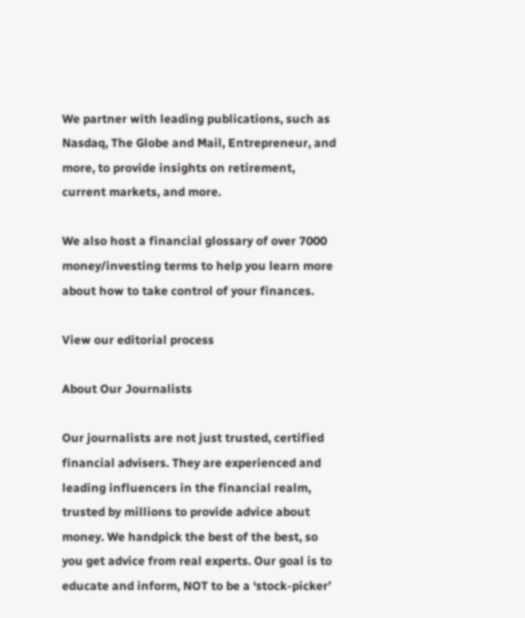We partner with leading publications, such as Nasdaq, The Globe and Mail, Entrepreneur, and more, to provide insights on retirement, current markets, and more.

We also host a financial glossary of over 7000 money/investing terms to help you learn more about how to take control of your finances.

View our editorial process

About Our Journalists

Our journalists are not just trusted, certified financial advisers. They are experienced and leading influencers in the financial realm, trusted by millions to provide advice about money. We handpick the best of the best, so you get advice from real experts. Our goal is to educate and inform, NOT to be a ‘stock-picker’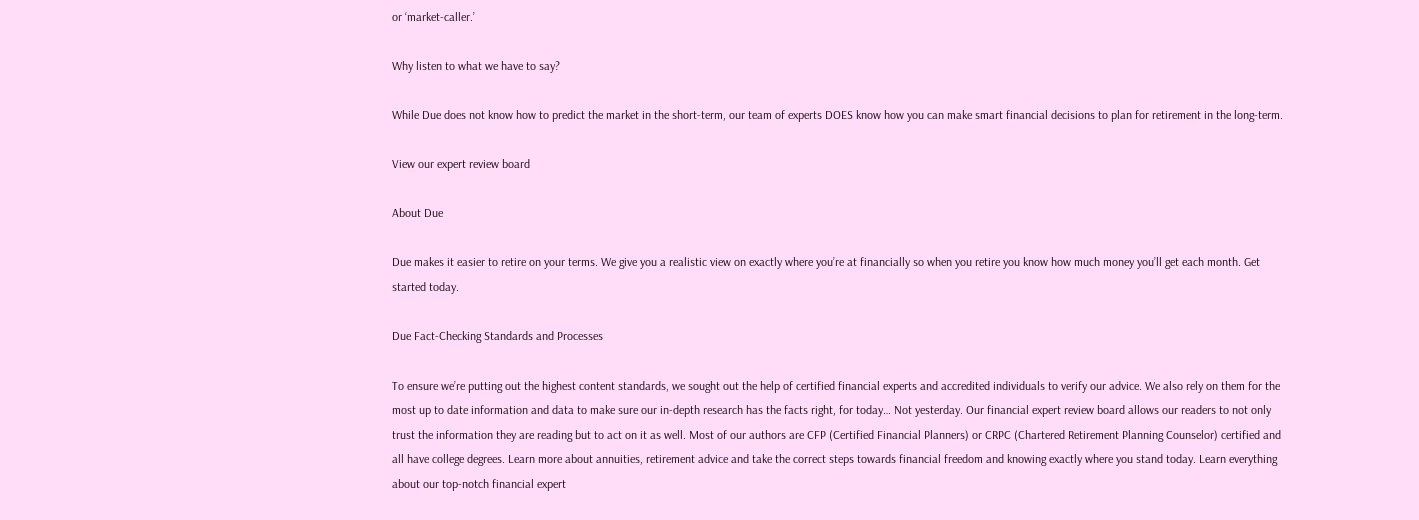or ‘market-caller.’

Why listen to what we have to say?

While Due does not know how to predict the market in the short-term, our team of experts DOES know how you can make smart financial decisions to plan for retirement in the long-term.

View our expert review board

About Due

Due makes it easier to retire on your terms. We give you a realistic view on exactly where you’re at financially so when you retire you know how much money you’ll get each month. Get started today.

Due Fact-Checking Standards and Processes

To ensure we’re putting out the highest content standards, we sought out the help of certified financial experts and accredited individuals to verify our advice. We also rely on them for the most up to date information and data to make sure our in-depth research has the facts right, for today… Not yesterday. Our financial expert review board allows our readers to not only trust the information they are reading but to act on it as well. Most of our authors are CFP (Certified Financial Planners) or CRPC (Chartered Retirement Planning Counselor) certified and all have college degrees. Learn more about annuities, retirement advice and take the correct steps towards financial freedom and knowing exactly where you stand today. Learn everything about our top-notch financial expert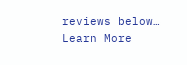reviews below… Learn More